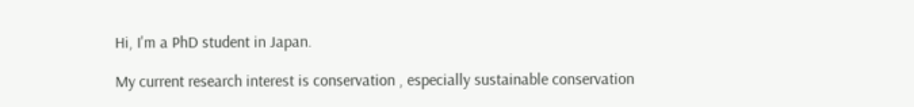Hi, I'm a PhD student in Japan.

My current research interest is conservation , especially sustainable conservation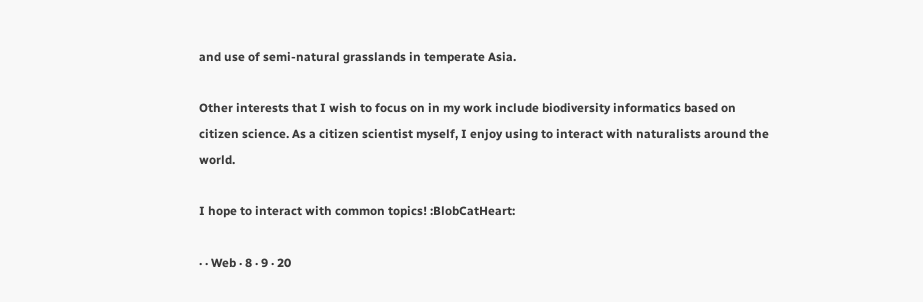and use of semi-natural grasslands in temperate Asia.

Other interests that I wish to focus on in my work include biodiversity informatics based on citizen science. As a citizen scientist myself, I enjoy using to interact with naturalists around the world.

I hope to interact with common topics! :BlobCatHeart:

· · Web · 8 · 9 · 20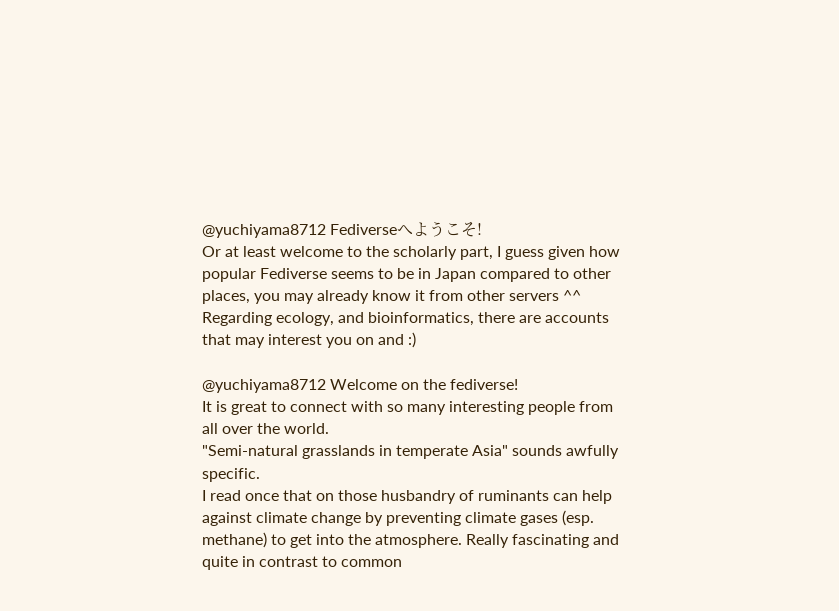@yuchiyama8712 Fediverseへようこそ!
Or at least welcome to the scholarly part, I guess given how popular Fediverse seems to be in Japan compared to other places, you may already know it from other servers ^^
Regarding ecology, and bioinformatics, there are accounts that may interest you on and :)

@yuchiyama8712 Welcome on the fediverse!
It is great to connect with so many interesting people from all over the world.
"Semi-natural grasslands in temperate Asia" sounds awfully specific.
I read once that on those husbandry of ruminants can help against climate change by preventing climate gases (esp. methane) to get into the atmosphere. Really fascinating and quite in contrast to common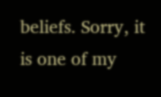beliefs. Sorry, it is one of my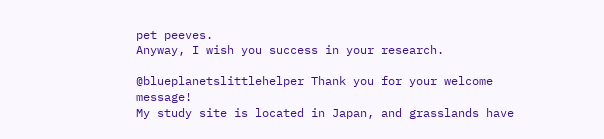pet peeves.
Anyway, I wish you success in your research.

@blueplanetslittlehelper Thank you for your welcome message!
My study site is located in Japan, and grasslands have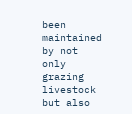been maintained by not only grazing livestock but also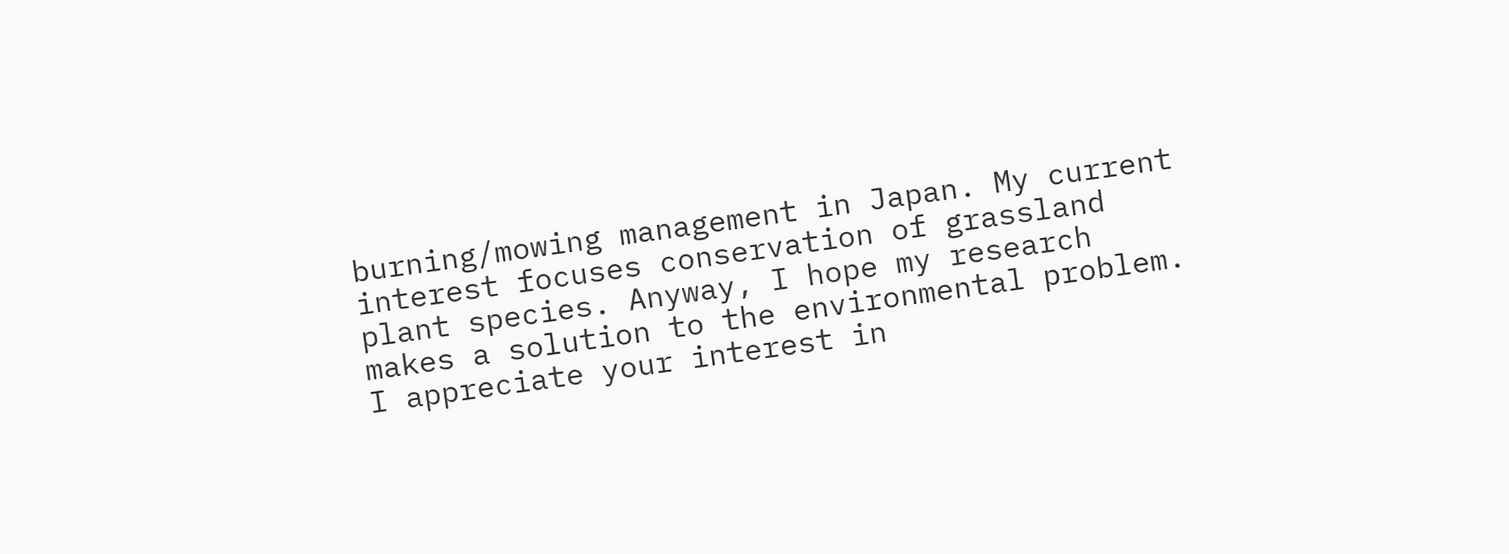burning/mowing management in Japan. My current interest focuses conservation of grassland plant species. Anyway, I hope my research makes a solution to the environmental problem. I appreciate your interest in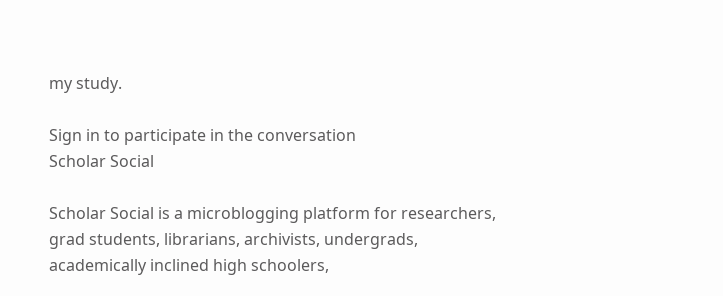my study.

Sign in to participate in the conversation
Scholar Social

Scholar Social is a microblogging platform for researchers, grad students, librarians, archivists, undergrads, academically inclined high schoolers,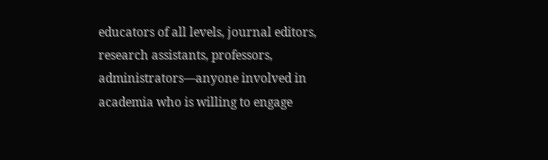educators of all levels, journal editors, research assistants, professors, administrators—anyone involved in academia who is willing to engage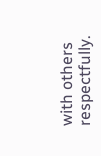with others respectfully.